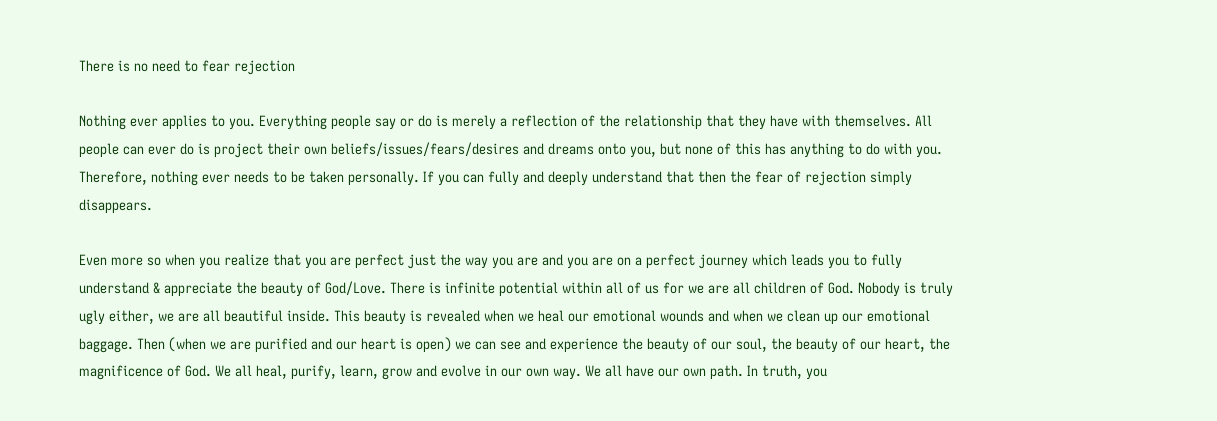There is no need to fear rejection

Nothing ever applies to you. Everything people say or do is merely a reflection of the relationship that they have with themselves. All people can ever do is project their own beliefs/issues/fears/desires and dreams onto you, but none of this has anything to do with you. Therefore, nothing ever needs to be taken personally. If you can fully and deeply understand that then the fear of rejection simply disappears.

Even more so when you realize that you are perfect just the way you are and you are on a perfect journey which leads you to fully understand & appreciate the beauty of God/Love. There is infinite potential within all of us for we are all children of God. Nobody is truly ugly either, we are all beautiful inside. This beauty is revealed when we heal our emotional wounds and when we clean up our emotional baggage. Then (when we are purified and our heart is open) we can see and experience the beauty of our soul, the beauty of our heart, the magnificence of God. We all heal, purify, learn, grow and evolve in our own way. We all have our own path. In truth, you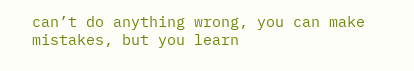can’t do anything wrong, you can make mistakes, but you learn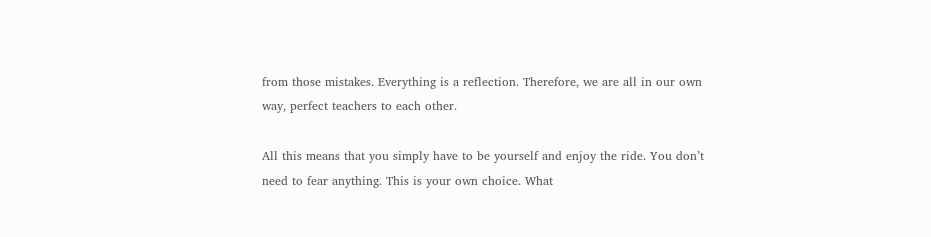from those mistakes. Everything is a reflection. Therefore, we are all in our own way, perfect teachers to each other.

All this means that you simply have to be yourself and enjoy the ride. You don’t need to fear anything. This is your own choice. What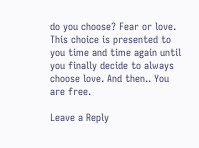do you choose? Fear or love. This choice is presented to you time and time again until you finally decide to always choose love. And then.. You are free.

Leave a Reply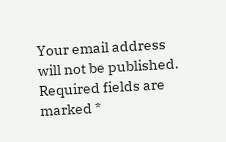Your email address will not be published. Required fields are marked *